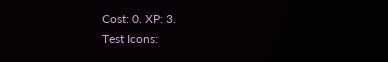Cost: 0. XP: 3.
Test Icons: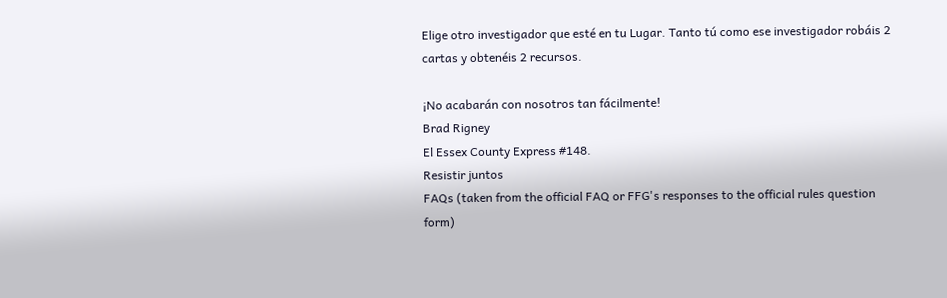Elige otro investigador que esté en tu Lugar. Tanto tú como ese investigador robáis 2 cartas y obtenéis 2 recursos.

¡No acabarán con nosotros tan fácilmente!
Brad Rigney
El Essex County Express #148.
Resistir juntos
FAQs (taken from the official FAQ or FFG's responses to the official rules question form)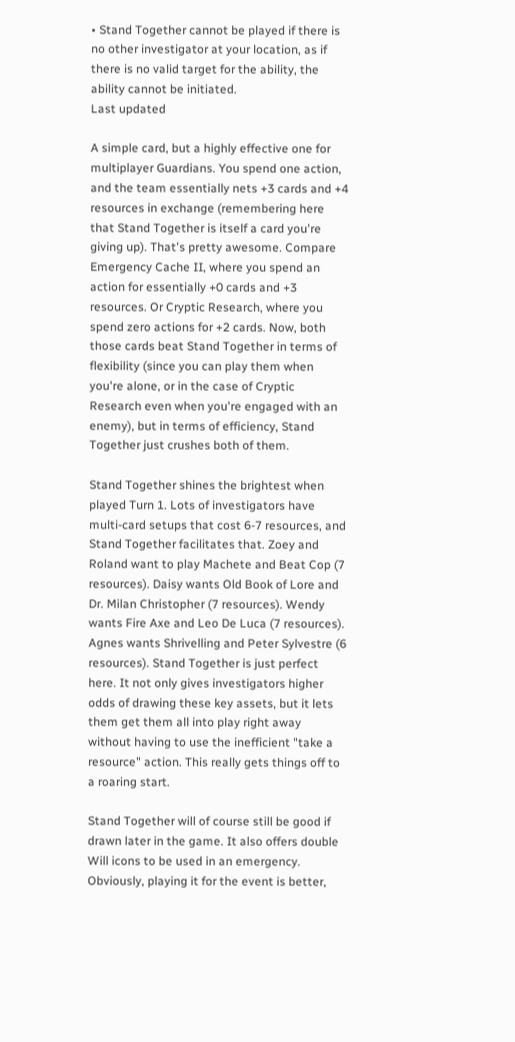• Stand Together cannot be played if there is no other investigator at your location, as if there is no valid target for the ability, the ability cannot be initiated.
Last updated

A simple card, but a highly effective one for multiplayer Guardians. You spend one action, and the team essentially nets +3 cards and +4 resources in exchange (remembering here that Stand Together is itself a card you're giving up). That's pretty awesome. Compare Emergency Cache II, where you spend an action for essentially +0 cards and +3 resources. Or Cryptic Research, where you spend zero actions for +2 cards. Now, both those cards beat Stand Together in terms of flexibility (since you can play them when you're alone, or in the case of Cryptic Research even when you're engaged with an enemy), but in terms of efficiency, Stand Together just crushes both of them.

Stand Together shines the brightest when played Turn 1. Lots of investigators have multi-card setups that cost 6-7 resources, and Stand Together facilitates that. Zoey and Roland want to play Machete and Beat Cop (7 resources). Daisy wants Old Book of Lore and Dr. Milan Christopher (7 resources). Wendy wants Fire Axe and Leo De Luca (7 resources). Agnes wants Shrivelling and Peter Sylvestre (6 resources). Stand Together is just perfect here. It not only gives investigators higher odds of drawing these key assets, but it lets them get them all into play right away without having to use the inefficient "take a resource" action. This really gets things off to a roaring start.

Stand Together will of course still be good if drawn later in the game. It also offers double Will icons to be used in an emergency. Obviously, playing it for the event is better,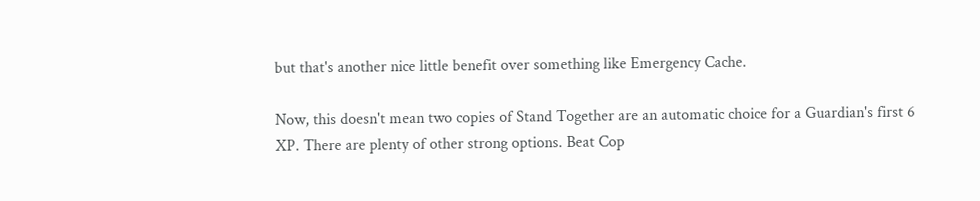but that's another nice little benefit over something like Emergency Cache.

Now, this doesn't mean two copies of Stand Together are an automatic choice for a Guardian's first 6 XP. There are plenty of other strong options. Beat Cop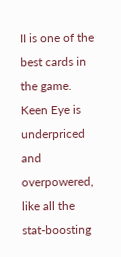II is one of the best cards in the game. Keen Eye is underpriced and overpowered, like all the stat-boosting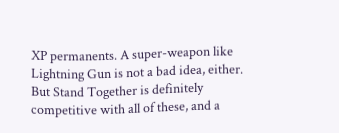XP permanents. A super-weapon like Lightning Gun is not a bad idea, either. But Stand Together is definitely competitive with all of these, and a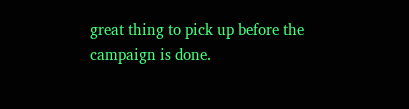great thing to pick up before the campaign is done.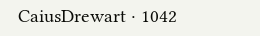CaiusDrewart · 1042